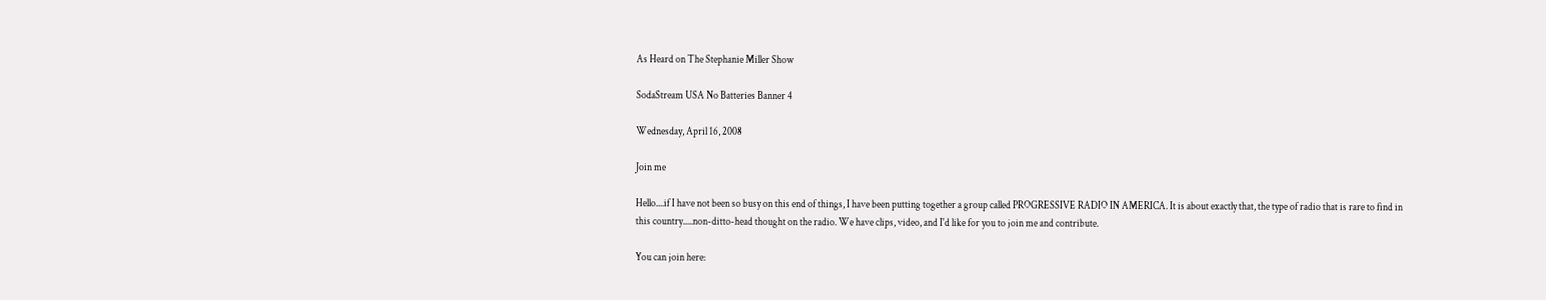As Heard on The Stephanie Miller Show

SodaStream USA No Batteries Banner 4

Wednesday, April 16, 2008

Join me

Hello....if I have not been so busy on this end of things, I have been putting together a group called PROGRESSIVE RADIO IN AMERICA. It is about exactly that, the type of radio that is rare to find in this country.....non-ditto-head thought on the radio. We have clips, video, and I'd like for you to join me and contribute.

You can join here: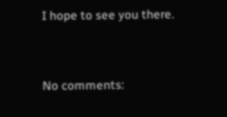I hope to see you there.


No comments: